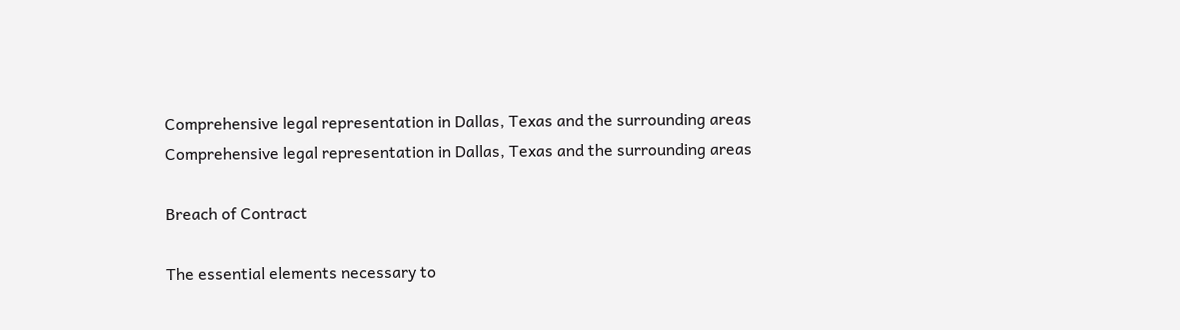Comprehensive legal representation in Dallas, Texas and the surrounding areas
Comprehensive legal representation in Dallas, Texas and the surrounding areas

Breach of Contract

The essential elements necessary to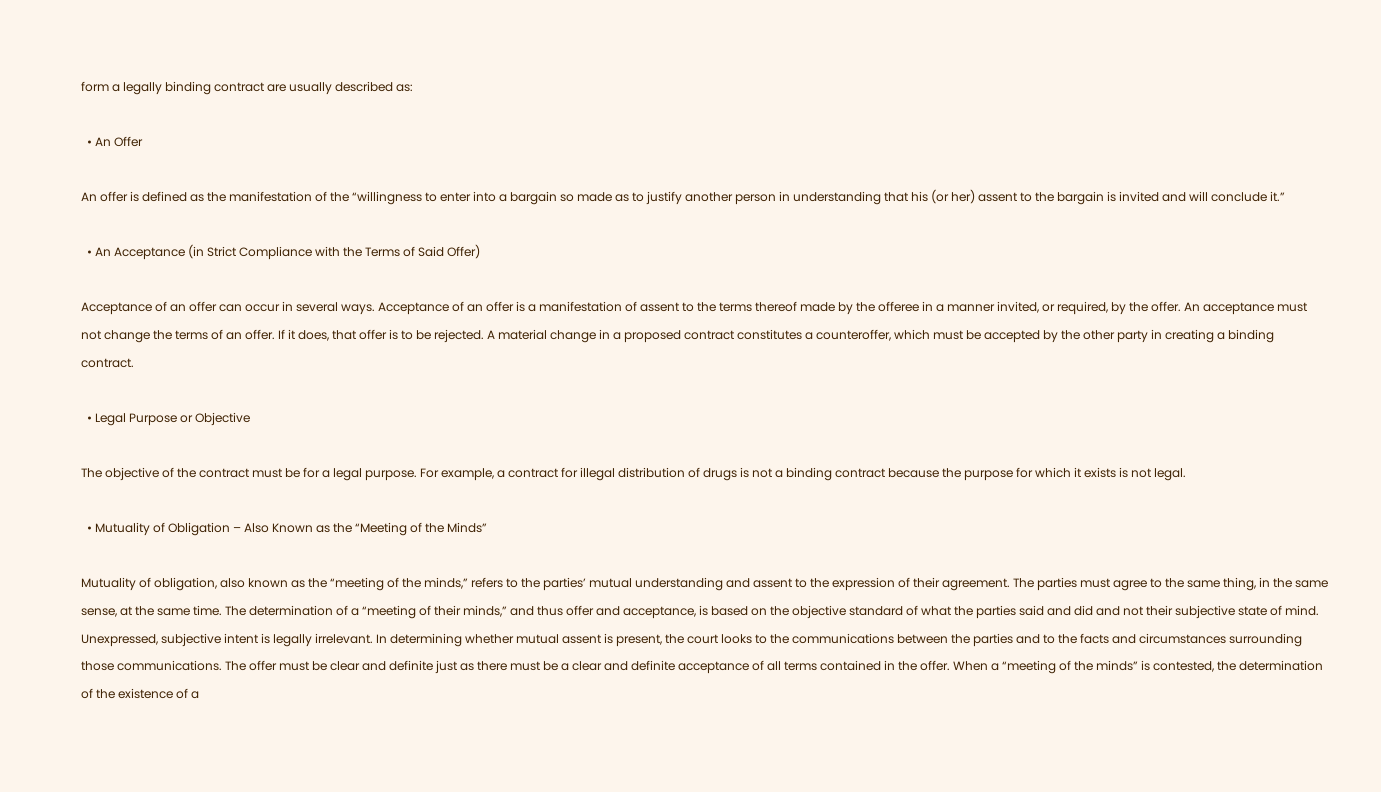form a legally binding contract are usually described as:

  • An Offer

An offer is defined as the manifestation of the “willingness to enter into a bargain so made as to justify another person in understanding that his (or her) assent to the bargain is invited and will conclude it.”

  • An Acceptance (in Strict Compliance with the Terms of Said Offer)

Acceptance of an offer can occur in several ways. Acceptance of an offer is a manifestation of assent to the terms thereof made by the offeree in a manner invited, or required, by the offer. An acceptance must not change the terms of an offer. If it does, that offer is to be rejected. A material change in a proposed contract constitutes a counteroffer, which must be accepted by the other party in creating a binding contract.

  • Legal Purpose or Objective

The objective of the contract must be for a legal purpose. For example, a contract for illegal distribution of drugs is not a binding contract because the purpose for which it exists is not legal.

  • Mutuality of Obligation – Also Known as the “Meeting of the Minds”

Mutuality of obligation, also known as the “meeting of the minds,” refers to the parties’ mutual understanding and assent to the expression of their agreement. The parties must agree to the same thing, in the same sense, at the same time. The determination of a “meeting of their minds,” and thus offer and acceptance, is based on the objective standard of what the parties said and did and not their subjective state of mind. Unexpressed, subjective intent is legally irrelevant. In determining whether mutual assent is present, the court looks to the communications between the parties and to the facts and circumstances surrounding those communications. The offer must be clear and definite just as there must be a clear and definite acceptance of all terms contained in the offer. When a “meeting of the minds” is contested, the determination of the existence of a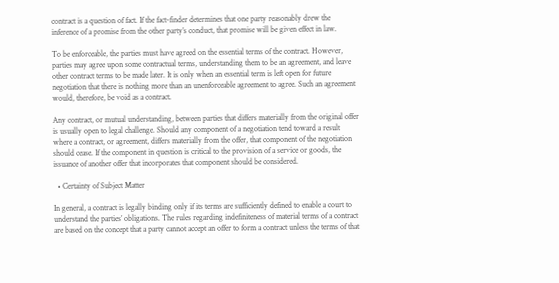contract is a question of fact. If the fact-finder determines that one party reasonably drew the inference of a promise from the other party’s conduct, that promise will be given effect in law.

To be enforceable, the parties must have agreed on the essential terms of the contract. However, parties may agree upon some contractual terms, understanding them to be an agreement, and leave other contract terms to be made later. It is only when an essential term is left open for future negotiation that there is nothing more than an unenforceable agreement to agree. Such an agreement would, therefore, be void as a contract.

Any contract, or mutual understanding, between parties that differs materially from the original offer is usually open to legal challenge. Should any component of a negotiation tend toward a result where a contract, or agreement, differs materially from the offer, that component of the negotiation should cease. If the component in question is critical to the provision of a service or goods, the issuance of another offer that incorporates that component should be considered.

  • Certainty of Subject Matter

In general, a contract is legally binding only if its terms are sufficiently defined to enable a court to understand the parties’ obligations. The rules regarding indefiniteness of material terms of a contract are based on the concept that a party cannot accept an offer to form a contract unless the terms of that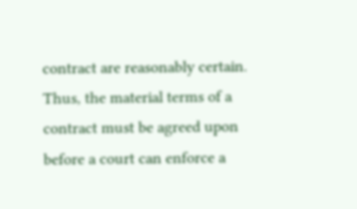contract are reasonably certain. Thus, the material terms of a contract must be agreed upon before a court can enforce a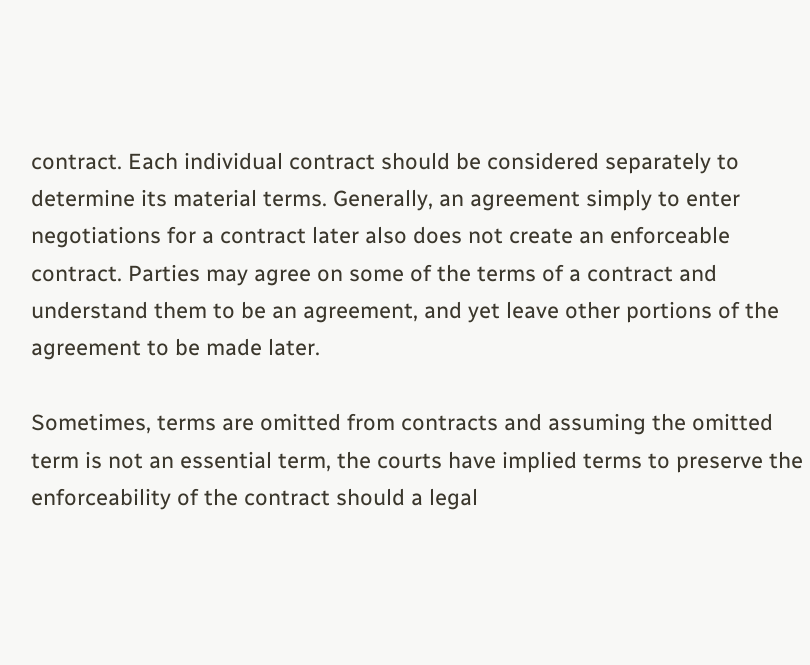contract. Each individual contract should be considered separately to determine its material terms. Generally, an agreement simply to enter negotiations for a contract later also does not create an enforceable contract. Parties may agree on some of the terms of a contract and understand them to be an agreement, and yet leave other portions of the agreement to be made later.

Sometimes, terms are omitted from contracts and assuming the omitted term is not an essential term, the courts have implied terms to preserve the enforceability of the contract should a legal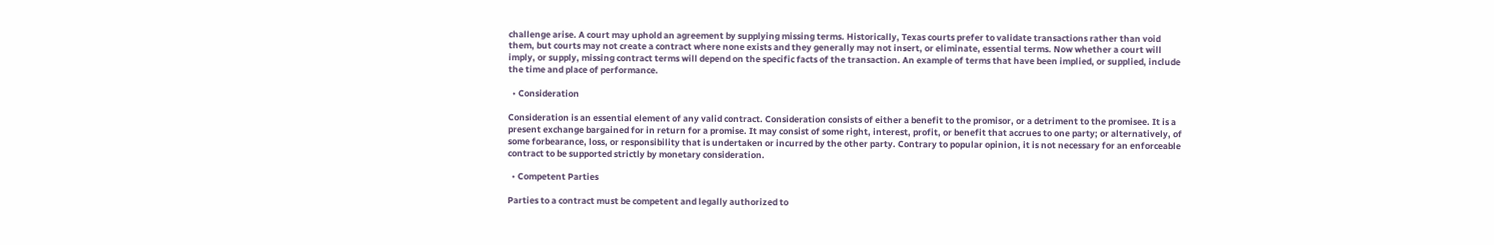challenge arise. A court may uphold an agreement by supplying missing terms. Historically, Texas courts prefer to validate transactions rather than void them, but courts may not create a contract where none exists and they generally may not insert, or eliminate, essential terms. Now whether a court will imply, or supply, missing contract terms will depend on the specific facts of the transaction. An example of terms that have been implied, or supplied, include the time and place of performance.

  • Consideration

Consideration is an essential element of any valid contract. Consideration consists of either a benefit to the promisor, or a detriment to the promisee. It is a present exchange bargained for in return for a promise. It may consist of some right, interest, profit, or benefit that accrues to one party; or alternatively, of some forbearance, loss, or responsibility that is undertaken or incurred by the other party. Contrary to popular opinion, it is not necessary for an enforceable contract to be supported strictly by monetary consideration.

  • Competent Parties

Parties to a contract must be competent and legally authorized to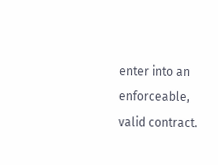enter into an enforceable, valid contract.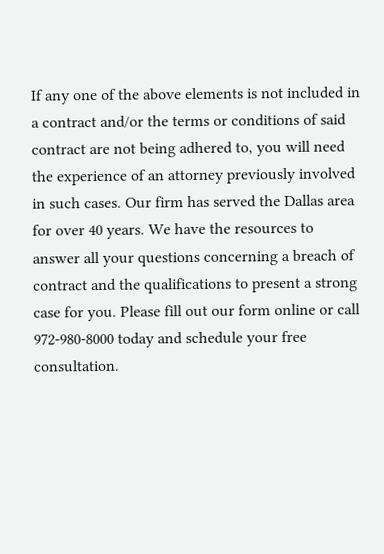If any one of the above elements is not included in a contract and/or the terms or conditions of said contract are not being adhered to, you will need the experience of an attorney previously involved in such cases. Our firm has served the Dallas area for over 40 years. We have the resources to answer all your questions concerning a breach of contract and the qualifications to present a strong case for you. Please fill out our form online or call 972-980-8000 today and schedule your free consultation.